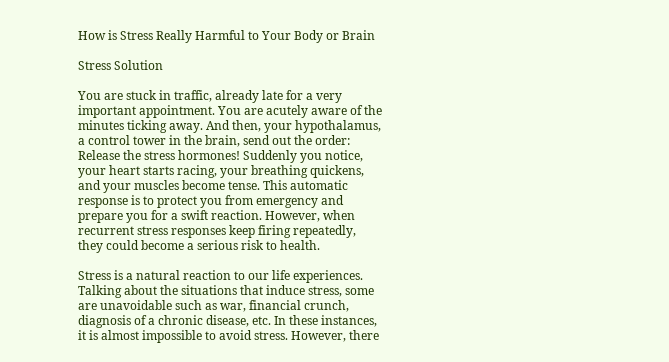How is Stress Really Harmful to Your Body or Brain

Stress Solution

You are stuck in traffic, already late for a very important appointment. You are acutely aware of the minutes ticking away. And then, your hypothalamus, a control tower in the brain, send out the order: Release the stress hormones! Suddenly you notice, your heart starts racing, your breathing quickens, and your muscles become tense. This automatic response is to protect you from emergency and prepare you for a swift reaction. However, when recurrent stress responses keep firing repeatedly, they could become a serious risk to health.

Stress is a natural reaction to our life experiences. Talking about the situations that induce stress, some are unavoidable such as war, financial crunch, diagnosis of a chronic disease, etc. In these instances, it is almost impossible to avoid stress. However, there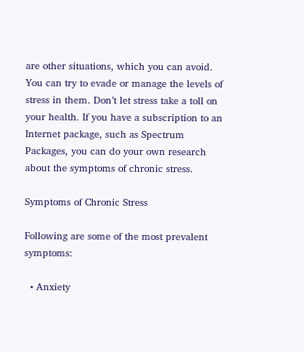are other situations, which you can avoid. You can try to evade or manage the levels of stress in them. Don’t let stress take a toll on your health. If you have a subscription to an Internet package, such as Spectrum Packages, you can do your own research about the symptoms of chronic stress.

Symptoms of Chronic Stress

Following are some of the most prevalent symptoms:

  • Anxiety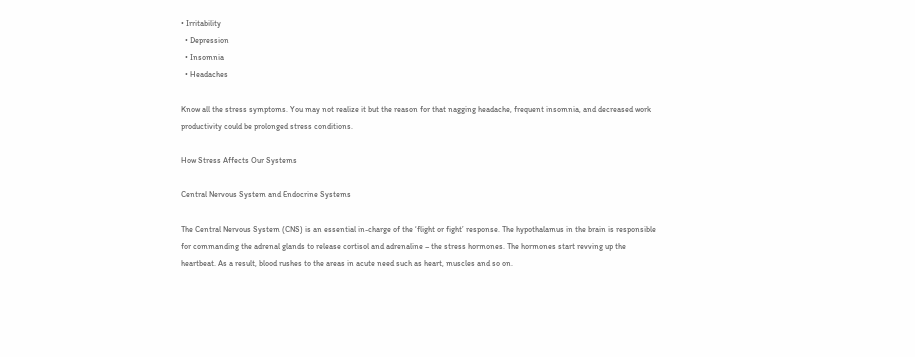• Irritability
  • Depression
  • Insomnia
  • Headaches

Know all the stress symptoms. You may not realize it but the reason for that nagging headache, frequent insomnia, and decreased work productivity could be prolonged stress conditions.

How Stress Affects Our Systems

Central Nervous System and Endocrine Systems

The Central Nervous System (CNS) is an essential in-charge of the ‘flight or fight’ response. The hypothalamus in the brain is responsible for commanding the adrenal glands to release cortisol and adrenaline – the stress hormones. The hormones start revving up the heartbeat. As a result, blood rushes to the areas in acute need such as heart, muscles and so on.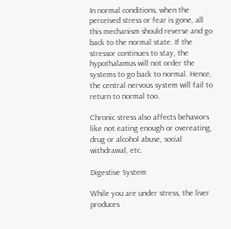In normal conditions, when the perceived stress or fear is gone, all this mechanism should reverse and go back to the normal state. If the stressor continues to stay, the hypothalamus will not order the systems to go back to normal. Hence, the central nervous system will fail to return to normal too.

Chronic stress also affects behaviors like not eating enough or overeating, drug or alcohol abuse, social withdrawal, etc.

Digestive System

While you are under stress, the liver produces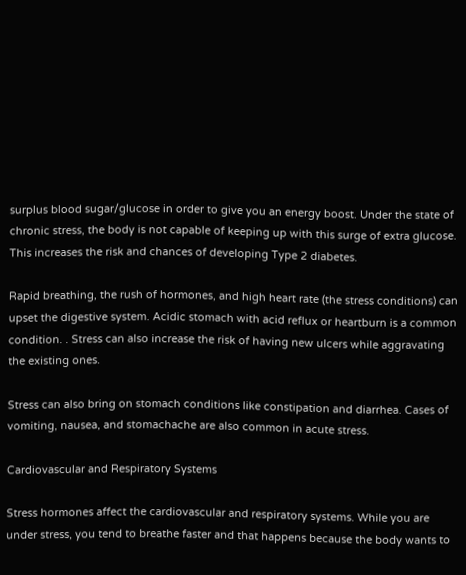surplus blood sugar/glucose in order to give you an energy boost. Under the state of chronic stress, the body is not capable of keeping up with this surge of extra glucose. This increases the risk and chances of developing Type 2 diabetes.

Rapid breathing, the rush of hormones, and high heart rate (the stress conditions) can upset the digestive system. Acidic stomach with acid reflux or heartburn is a common condition. . Stress can also increase the risk of having new ulcers while aggravating the existing ones.

Stress can also bring on stomach conditions like constipation and diarrhea. Cases of vomiting, nausea, and stomachache are also common in acute stress.

Cardiovascular and Respiratory Systems

Stress hormones affect the cardiovascular and respiratory systems. While you are under stress, you tend to breathe faster and that happens because the body wants to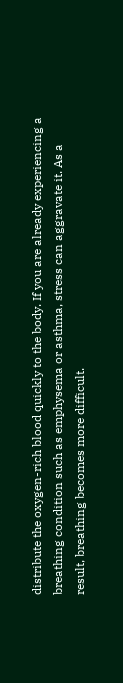distribute the oxygen-rich blood quickly to the body. If you are already experiencing a breathing condition such as emphysema or asthma, stress can aggravate it. As a result, breathing becomes more difficult.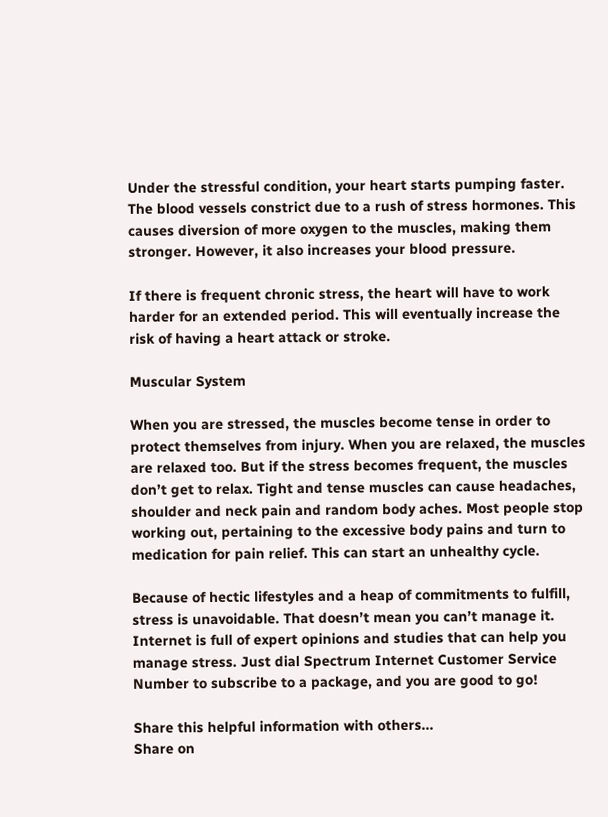Under the stressful condition, your heart starts pumping faster. The blood vessels constrict due to a rush of stress hormones. This causes diversion of more oxygen to the muscles, making them stronger. However, it also increases your blood pressure.

If there is frequent chronic stress, the heart will have to work harder for an extended period. This will eventually increase the risk of having a heart attack or stroke.

Muscular System

When you are stressed, the muscles become tense in order to protect themselves from injury. When you are relaxed, the muscles are relaxed too. But if the stress becomes frequent, the muscles don’t get to relax. Tight and tense muscles can cause headaches, shoulder and neck pain and random body aches. Most people stop working out, pertaining to the excessive body pains and turn to medication for pain relief. This can start an unhealthy cycle.

Because of hectic lifestyles and a heap of commitments to fulfill, stress is unavoidable. That doesn’t mean you can’t manage it. Internet is full of expert opinions and studies that can help you manage stress. Just dial Spectrum Internet Customer Service Number to subscribe to a package, and you are good to go!

Share this helpful information with others...
Share on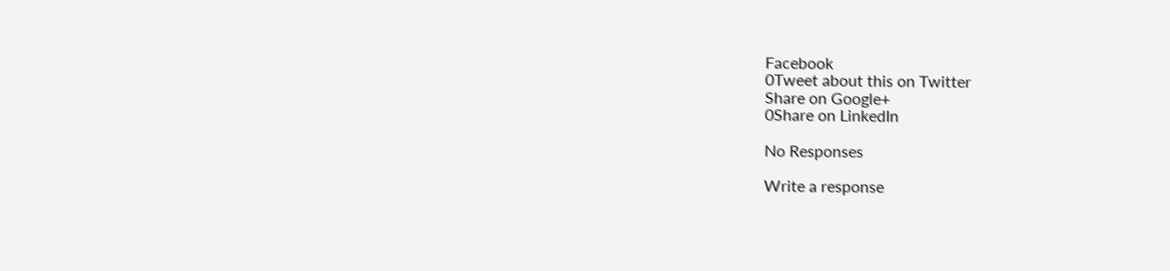Facebook
0Tweet about this on Twitter
Share on Google+
0Share on LinkedIn

No Responses

Write a response